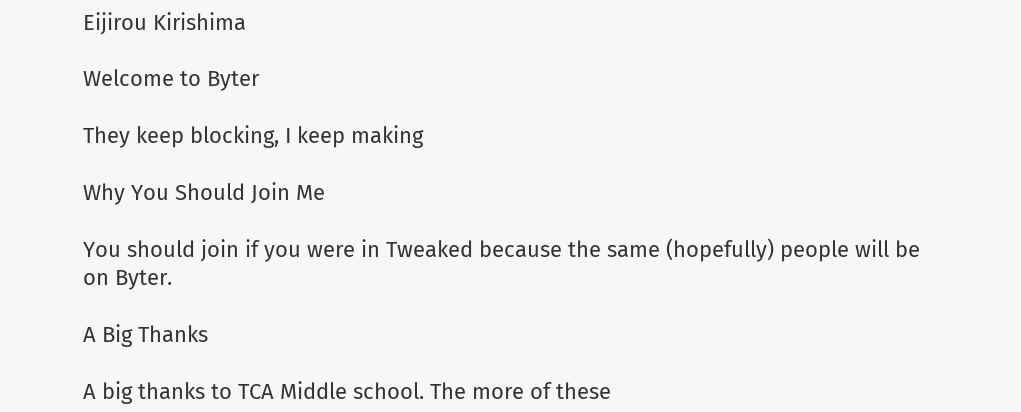Eijirou Kirishima

Welcome to Byter

They keep blocking, I keep making

Why You Should Join Me

You should join if you were in Tweaked because the same (hopefully) people will be on Byter.

A Big Thanks

A big thanks to TCA Middle school. The more of these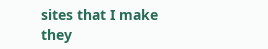sites that I make they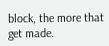block, the more that get made.